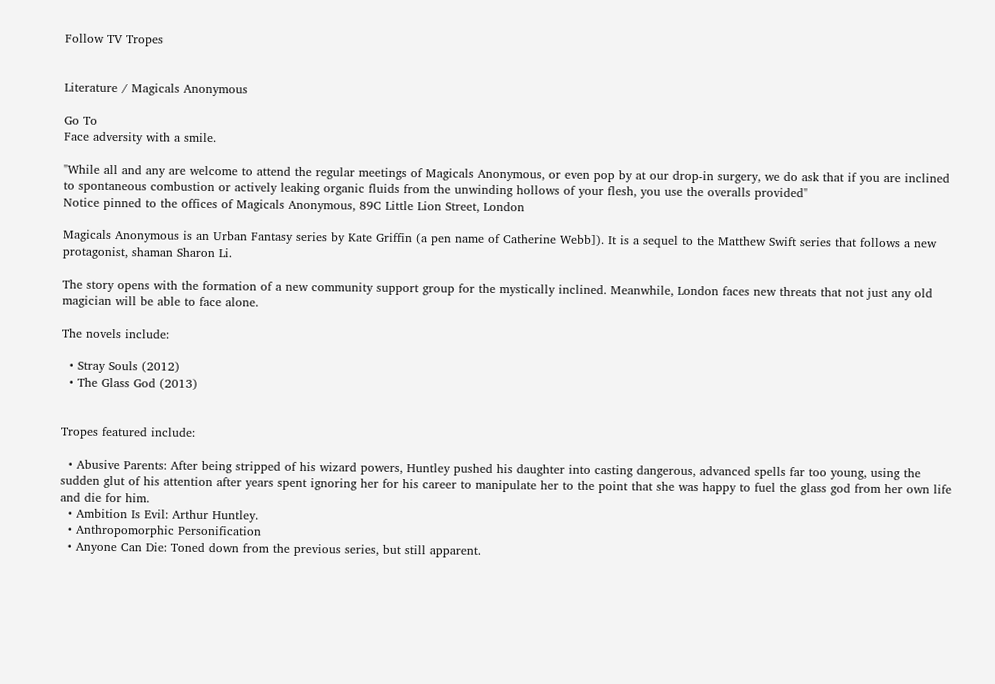Follow TV Tropes


Literature / Magicals Anonymous

Go To
Face adversity with a smile.

"While all and any are welcome to attend the regular meetings of Magicals Anonymous, or even pop by at our drop-in surgery, we do ask that if you are inclined to spontaneous combustion or actively leaking organic fluids from the unwinding hollows of your flesh, you use the overalls provided"
Notice pinned to the offices of Magicals Anonymous, 89C Little Lion Street, London

Magicals Anonymous is an Urban Fantasy series by Kate Griffin (a pen name of Catherine Webb]). It is a sequel to the Matthew Swift series that follows a new protagonist, shaman Sharon Li.

The story opens with the formation of a new community support group for the mystically inclined. Meanwhile, London faces new threats that not just any old magician will be able to face alone.

The novels include:

  • Stray Souls (2012)
  • The Glass God (2013)


Tropes featured include:

  • Abusive Parents: After being stripped of his wizard powers, Huntley pushed his daughter into casting dangerous, advanced spells far too young, using the sudden glut of his attention after years spent ignoring her for his career to manipulate her to the point that she was happy to fuel the glass god from her own life and die for him.
  • Ambition Is Evil: Arthur Huntley.
  • Anthropomorphic Personification
  • Anyone Can Die: Toned down from the previous series, but still apparent.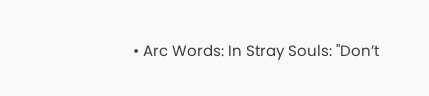• Arc Words: In Stray Souls: "Don’t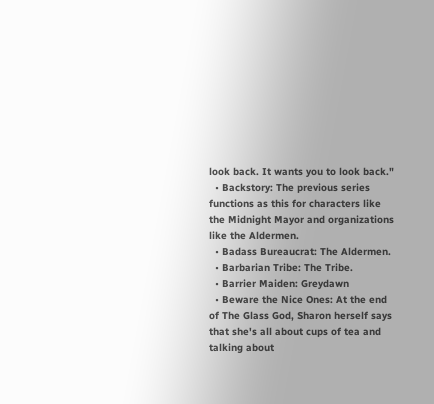look back. It wants you to look back."
  • Backstory: The previous series functions as this for characters like the Midnight Mayor and organizations like the Aldermen.
  • Badass Bureaucrat: The Aldermen.
  • Barbarian Tribe: The Tribe.
  • Barrier Maiden: Greydawn
  • Beware the Nice Ones: At the end of The Glass God, Sharon herself says that she's all about cups of tea and talking about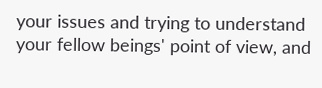your issues and trying to understand your fellow beings' point of view, and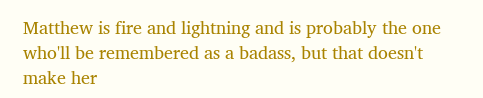Matthew is fire and lightning and is probably the one who'll be remembered as a badass, but that doesn't make her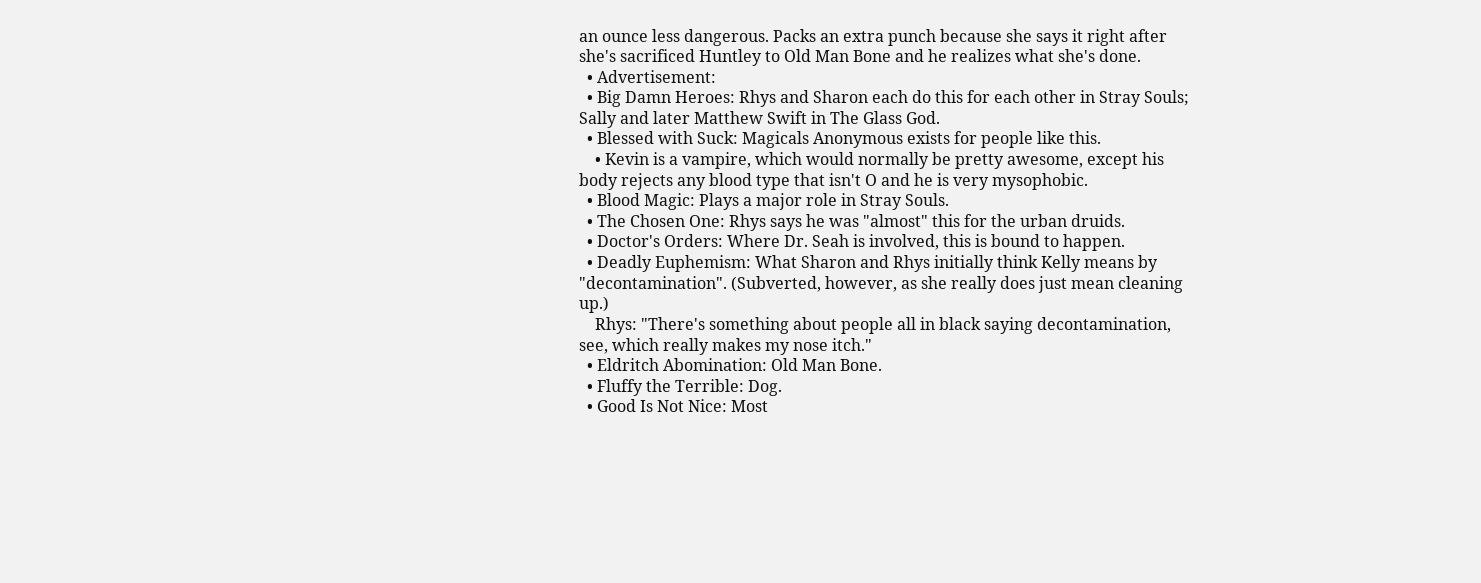an ounce less dangerous. Packs an extra punch because she says it right after she's sacrificed Huntley to Old Man Bone and he realizes what she's done.
  • Advertisement:
  • Big Damn Heroes: Rhys and Sharon each do this for each other in Stray Souls; Sally and later Matthew Swift in The Glass God.
  • Blessed with Suck: Magicals Anonymous exists for people like this.
    • Kevin is a vampire, which would normally be pretty awesome, except his body rejects any blood type that isn't O and he is very mysophobic.
  • Blood Magic: Plays a major role in Stray Souls.
  • The Chosen One: Rhys says he was "almost" this for the urban druids.
  • Doctor's Orders: Where Dr. Seah is involved, this is bound to happen.
  • Deadly Euphemism: What Sharon and Rhys initially think Kelly means by "decontamination". (Subverted, however, as she really does just mean cleaning up.)
    Rhys: "There's something about people all in black saying decontamination, see, which really makes my nose itch."
  • Eldritch Abomination: Old Man Bone.
  • Fluffy the Terrible: Dog.
  • Good Is Not Nice: Most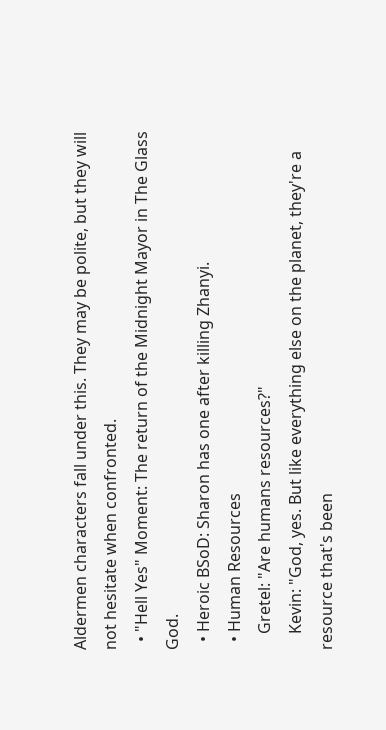Aldermen characters fall under this. They may be polite, but they will not hesitate when confronted.
  • "Hell Yes" Moment: The return of the Midnight Mayor in The Glass God.
  • Heroic BSoD: Sharon has one after killing Zhanyi.
  • Human Resources
    Gretel: "Are humans resources?"
    Kevin: "God, yes. But like everything else on the planet, they're a resource that's been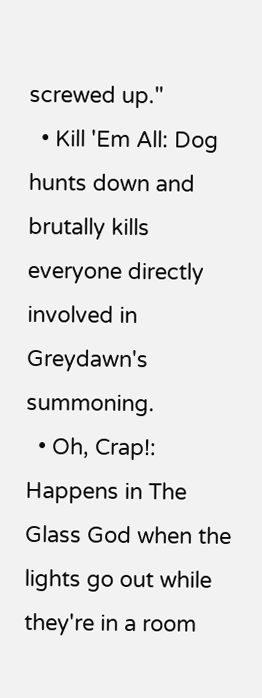screwed up."
  • Kill 'Em All: Dog hunts down and brutally kills everyone directly involved in Greydawn's summoning.
  • Oh, Crap!: Happens in The Glass God when the lights go out while they're in a room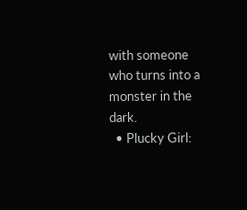with someone who turns into a monster in the dark.
  • Plucky Girl: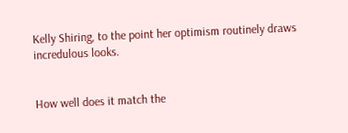Kelly Shiring, to the point her optimism routinely draws incredulous looks.


How well does it match the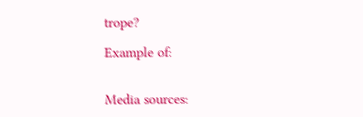trope?

Example of:


Media sources: